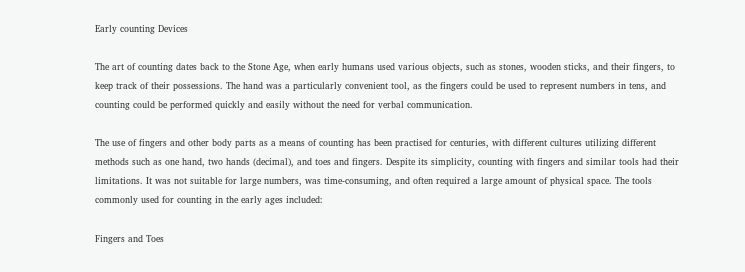Early counting Devices

The art of counting dates back to the Stone Age, when early humans used various objects, such as stones, wooden sticks, and their fingers, to keep track of their possessions. The hand was a particularly convenient tool, as the fingers could be used to represent numbers in tens, and counting could be performed quickly and easily without the need for verbal communication.

The use of fingers and other body parts as a means of counting has been practised for centuries, with different cultures utilizing different methods such as one hand, two hands (decimal), and toes and fingers. Despite its simplicity, counting with fingers and similar tools had their limitations. It was not suitable for large numbers, was time-consuming, and often required a large amount of physical space. The tools commonly used for counting in the early ages included:

Fingers and Toes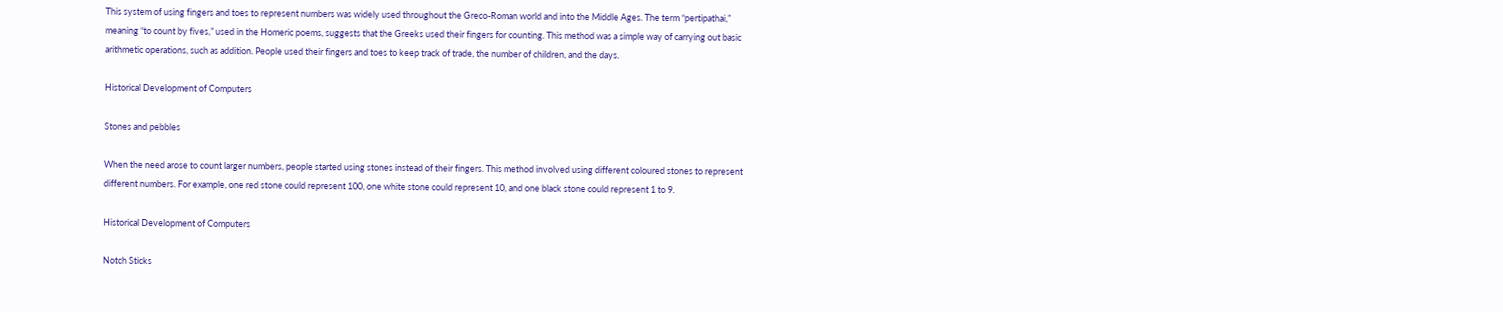This system of using fingers and toes to represent numbers was widely used throughout the Greco-Roman world and into the Middle Ages. The term “pertipathai,” meaning “to count by fives,” used in the Homeric poems, suggests that the Greeks used their fingers for counting. This method was a simple way of carrying out basic arithmetic operations, such as addition. People used their fingers and toes to keep track of trade, the number of children, and the days.

Historical Development of Computers

Stones and pebbles

When the need arose to count larger numbers, people started using stones instead of their fingers. This method involved using different coloured stones to represent different numbers. For example, one red stone could represent 100, one white stone could represent 10, and one black stone could represent 1 to 9.

Historical Development of Computers

Notch Sticks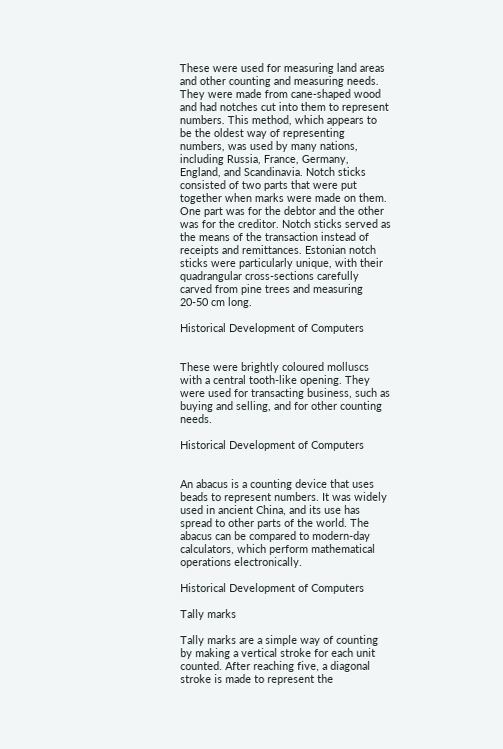These were used for measuring land areas and other counting and measuring needs. They were made from cane-shaped wood and had notches cut into them to represent numbers. This method, which appears to be the oldest way of representing numbers, was used by many nations, including Russia, France, Germany, England, and Scandinavia. Notch sticks consisted of two parts that were put together when marks were made on them. One part was for the debtor and the other was for the creditor. Notch sticks served as the means of the transaction instead of receipts and remittances. Estonian notch sticks were particularly unique, with their quadrangular cross-sections carefully carved from pine trees and measuring 20-50 cm long.

Historical Development of Computers


These were brightly coloured molluscs with a central tooth-like opening. They were used for transacting business, such as buying and selling, and for other counting needs.

Historical Development of Computers


An abacus is a counting device that uses beads to represent numbers. It was widely used in ancient China, and its use has spread to other parts of the world. The abacus can be compared to modern-day calculators, which perform mathematical operations electronically.

Historical Development of Computers

Tally marks

Tally marks are a simple way of counting by making a vertical stroke for each unit counted. After reaching five, a diagonal stroke is made to represent the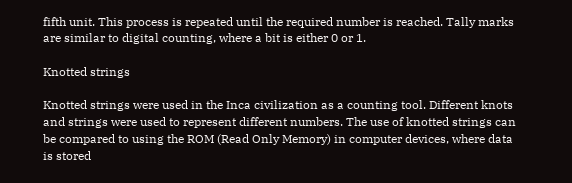fifth unit. This process is repeated until the required number is reached. Tally marks are similar to digital counting, where a bit is either 0 or 1.

Knotted strings

Knotted strings were used in the Inca civilization as a counting tool. Different knots and strings were used to represent different numbers. The use of knotted strings can be compared to using the ROM (Read Only Memory) in computer devices, where data is stored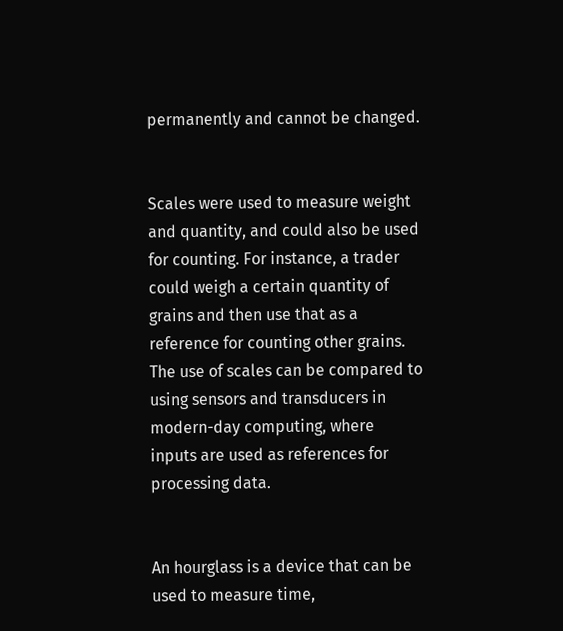permanently and cannot be changed.


Scales were used to measure weight and quantity, and could also be used for counting. For instance, a trader could weigh a certain quantity of grains and then use that as a reference for counting other grains. The use of scales can be compared to using sensors and transducers in modern-day computing, where inputs are used as references for processing data.


An hourglass is a device that can be used to measure time,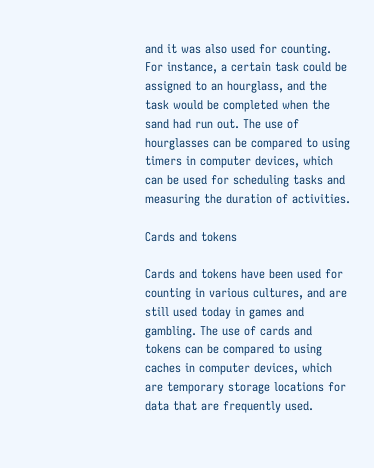and it was also used for counting. For instance, a certain task could be assigned to an hourglass, and the task would be completed when the sand had run out. The use of hourglasses can be compared to using timers in computer devices, which can be used for scheduling tasks and measuring the duration of activities.

Cards and tokens

Cards and tokens have been used for counting in various cultures, and are still used today in games and gambling. The use of cards and tokens can be compared to using caches in computer devices, which are temporary storage locations for data that are frequently used.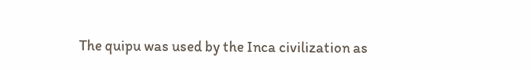The quipu was used by the Inca civilization as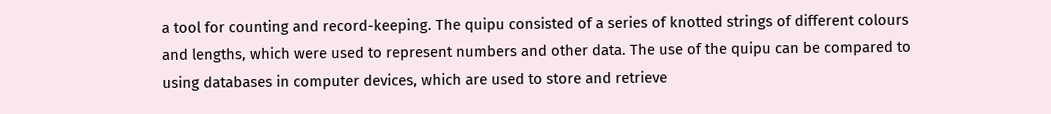a tool for counting and record-keeping. The quipu consisted of a series of knotted strings of different colours and lengths, which were used to represent numbers and other data. The use of the quipu can be compared to using databases in computer devices, which are used to store and retrieve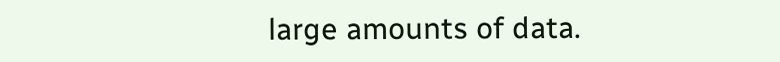large amounts of data.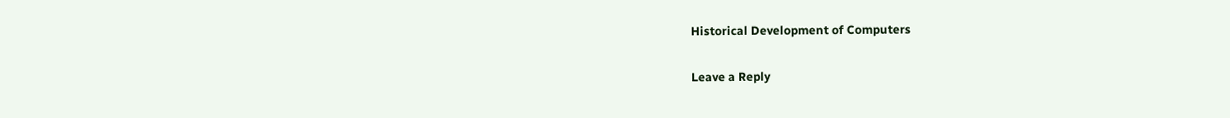Historical Development of Computers

Leave a Reply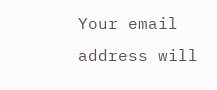Your email address will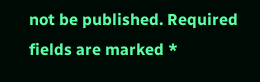not be published. Required fields are marked *